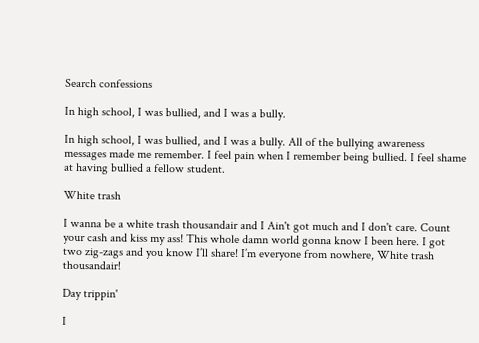Search confessions

In high school, I was bullied, and I was a bully.

In high school, I was bullied, and I was a bully. All of the bullying awareness messages made me remember. I feel pain when I remember being bullied. I feel shame at having bullied a fellow student.

White trash

I wanna be a white trash thousandair and I Ain't got much and I don't care. Count your cash and kiss my ass! This whole damn world gonna know I been here. I got two zig-zags and you know I’ll share! I’m everyone from nowhere, White trash thousandair!

Day trippin'

I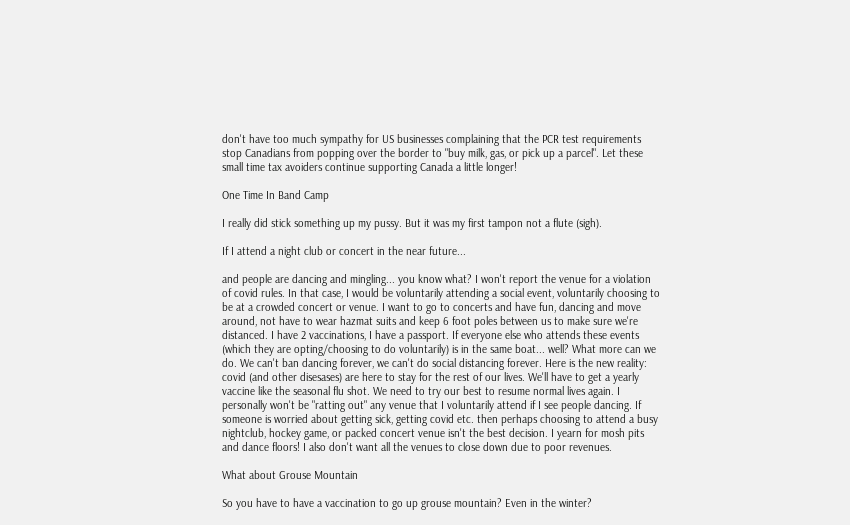don't have too much sympathy for US businesses complaining that the PCR test requirements stop Canadians from popping over the border to "buy milk, gas, or pick up a parcel". Let these small time tax avoiders continue supporting Canada a little longer!

One Time In Band Camp

I really did stick something up my pussy. But it was my first tampon not a flute (sigh).

If I attend a night club or concert in the near future...

and people are dancing and mingling... you know what? I won't report the venue for a violation of covid rules. In that case, I would be voluntarily attending a social event, voluntarily choosing to be at a crowded concert or venue. I want to go to concerts and have fun, dancing and move around, not have to wear hazmat suits and keep 6 foot poles between us to make sure we're distanced. I have 2 vaccinations, I have a passport. If everyone else who attends these events (which they are opting/choosing to do voluntarily) is in the same boat... well? What more can we do. We can't ban dancing forever, we can't do social distancing forever. Here is the new reality: covid (and other disesases) are here to stay for the rest of our lives. We'll have to get a yearly vaccine like the seasonal flu shot. We need to try our best to resume normal lives again. I personally won't be "ratting out" any venue that I voluntarily attend if I see people dancing. If someone is worried about getting sick, getting covid etc. then perhaps choosing to attend a busy nightclub, hockey game, or packed concert venue isn't the best decision. I yearn for mosh pits and dance floors! I also don't want all the venues to close down due to poor revenues.

What about Grouse Mountain

So you have to have a vaccination to go up grouse mountain? Even in the winter?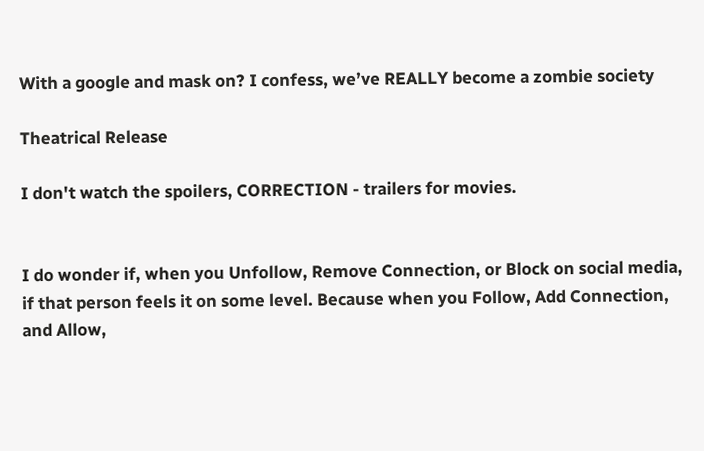With a google and mask on? I confess, we’ve REALLY become a zombie society

Theatrical Release

I don't watch the spoilers, CORRECTION - trailers for movies.


I do wonder if, when you Unfollow, Remove Connection, or Block on social media, if that person feels it on some level. Because when you Follow, Add Connection, and Allow,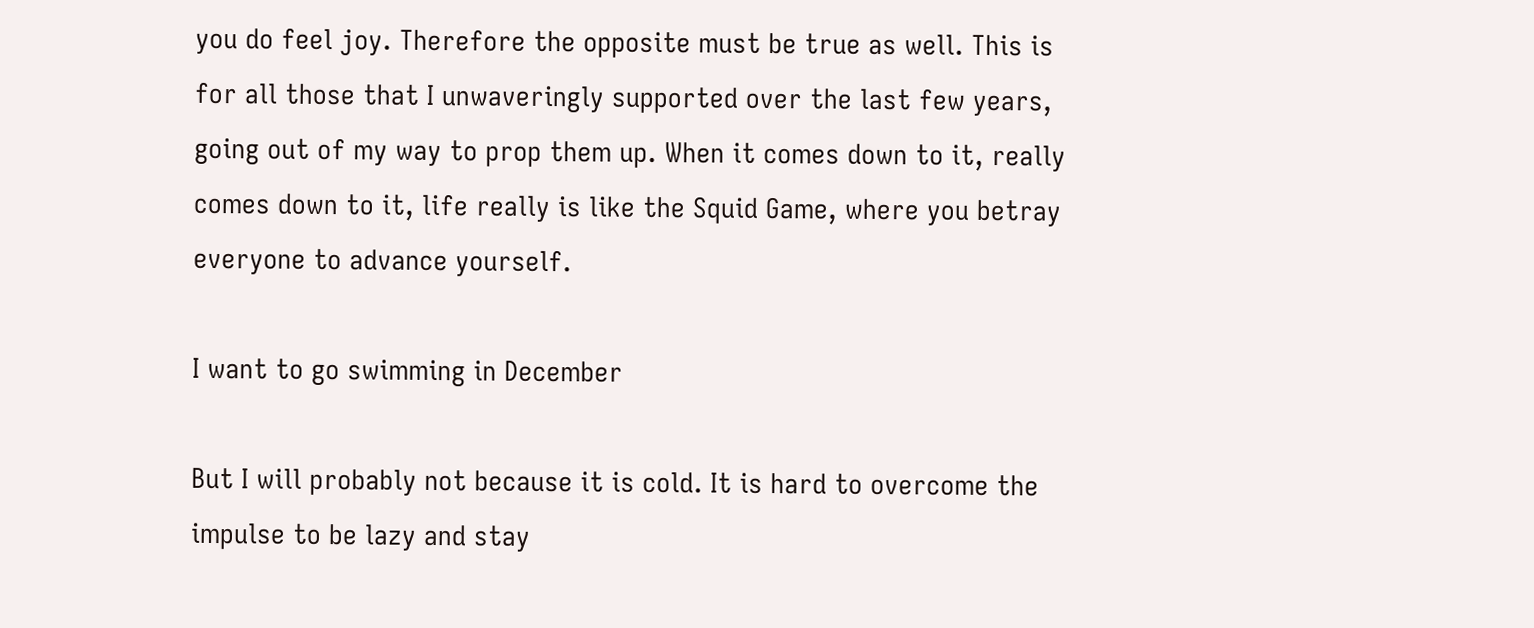you do feel joy. Therefore the opposite must be true as well. This is for all those that I unwaveringly supported over the last few years, going out of my way to prop them up. When it comes down to it, really comes down to it, life really is like the Squid Game, where you betray everyone to advance yourself.

I want to go swimming in December

But I will probably not because it is cold. It is hard to overcome the impulse to be lazy and stay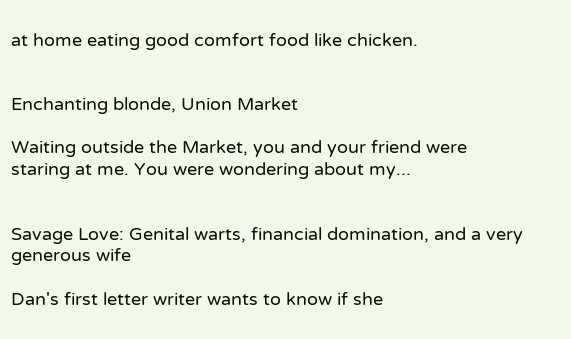at home eating good comfort food like chicken.


Enchanting blonde, Union Market

Waiting outside the Market, you and your friend were staring at me. You were wondering about my...


Savage Love: Genital warts, financial domination, and a very generous wife

Dan's first letter writer wants to know if she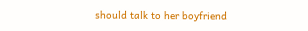should talk to her boyfriend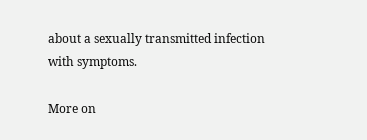about a sexually transmitted infection with symptoms.

More on